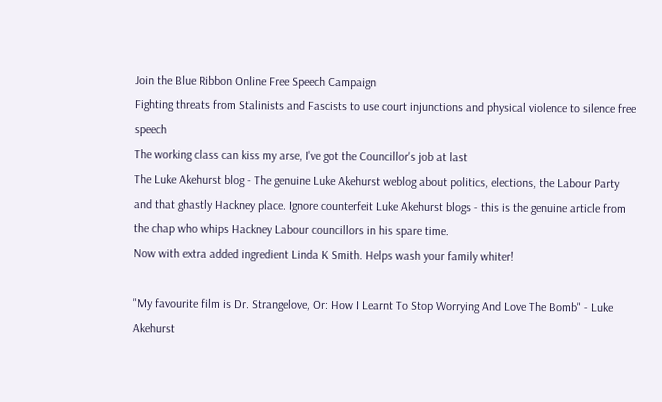Join the Blue Ribbon Online Free Speech Campaign
Fighting threats from Stalinists and Fascists to use court injunctions and physical violence to silence free speech
The working class can kiss my arse, I've got the Councillor's job at last
The Luke Akehurst blog - The genuine Luke Akehurst weblog about politics, elections, the Labour Party and that ghastly Hackney place. Ignore counterfeit Luke Akehurst blogs - this is the genuine article from the chap who whips Hackney Labour councillors in his spare time.
Now with extra added ingredient Linda K Smith. Helps wash your family whiter!

"My favourite film is Dr. Strangelove, Or: How I Learnt To Stop Worrying And Love The Bomb" - Luke Akehurst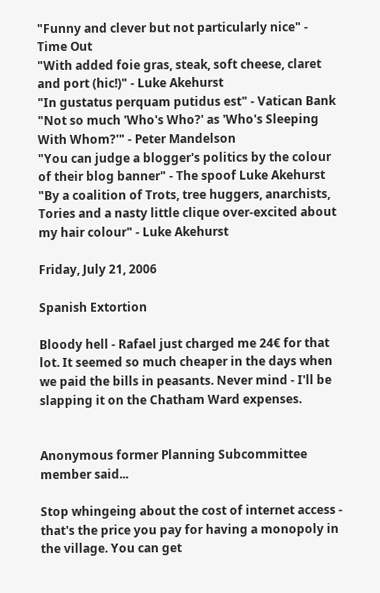"Funny and clever but not particularly nice" - Time Out
"With added foie gras, steak, soft cheese, claret and port (hic!)" - Luke Akehurst
"In gustatus perquam putidus est" - Vatican Bank
"Not so much 'Who's Who?' as 'Who's Sleeping With Whom?'" - Peter Mandelson
"You can judge a blogger's politics by the colour of their blog banner" - The spoof Luke Akehurst
"By a coalition of Trots, tree huggers, anarchists, Tories and a nasty little clique over-excited about my hair colour" - Luke Akehurst

Friday, July 21, 2006

Spanish Extortion

Bloody hell - Rafael just charged me 24€ for that lot. It seemed so much cheaper in the days when we paid the bills in peasants. Never mind - I'll be slapping it on the Chatham Ward expenses.


Anonymous former Planning Subcommittee member said...

Stop whingeing about the cost of internet access - that's the price you pay for having a monopoly in the village. You can get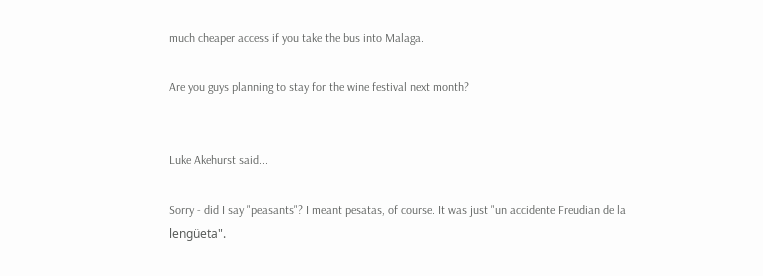much cheaper access if you take the bus into Malaga.

Are you guys planning to stay for the wine festival next month?


Luke Akehurst said...

Sorry - did I say "peasants"? I meant pesatas, of course. It was just "un accidente Freudian de la lengüeta".